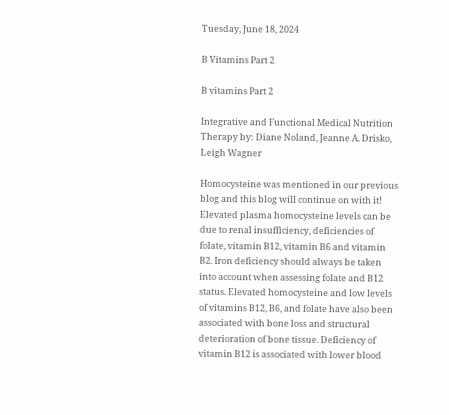Tuesday, June 18, 2024

B Vitamins Part 2

B vitamins Part 2

Integrative and Functional Medical Nutrition Therapy by: Diane Noland, Jeanne A. Drisko, Leigh Wagner

Homocysteine was mentioned in our previous blog and this blog will continue on with it! Elevated plasma homocysteine levels can be due to renal insufficiency, deficiencies of folate, vitamin B12, vitamin B6 and vitamin B2. Iron deficiency should always be taken into account when assessing folate and B12 status. Elevated homocysteine and low levels of vitamins B12, B6, and folate have also been associated with bone loss and structural deterioration of bone tissue. Deficiency of vitamin B12 is associated with lower blood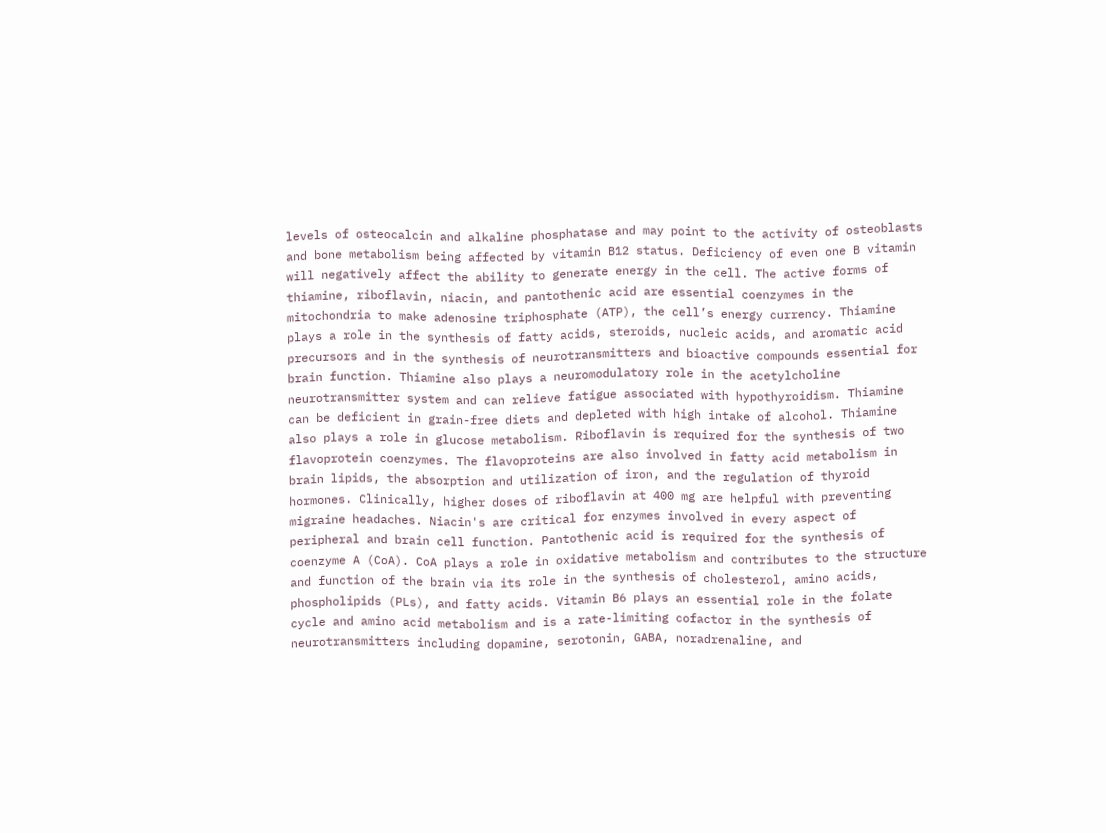levels of osteocalcin and alkaline phosphatase and may point to the activity of osteoblasts and bone metabolism being affected by vitamin B12 status. Deficiency of even one B vitamin will negatively affect the ability to generate energy in the cell. The active forms of thiamine, riboflavin, niacin, and pantothenic acid are essential coenzymes in the mitochondria to make adenosine triphosphate (ATP), the cell’s energy currency. Thiamine plays a role in the synthesis of fatty acids, steroids, nucleic acids, and aromatic acid precursors and in the synthesis of neurotransmitters and bioactive compounds essential for brain function. Thiamine also plays a neuromodulatory role in the acetylcholine neurotransmitter system and can relieve fatigue associated with hypothyroidism. Thiamine can be deficient in grain-free diets and depleted with high intake of alcohol. Thiamine also plays a role in glucose metabolism. Riboflavin is required for the synthesis of two flavoprotein coenzymes. The flavoproteins are also involved in fatty acid metabolism in brain lipids, the absorption and utilization of iron, and the regulation of thyroid hormones. Clinically, higher doses of riboflavin at 400 mg are helpful with preventing migraine headaches. Niacin's are critical for enzymes involved in every aspect of peripheral and brain cell function. Pantothenic acid is required for the synthesis of coenzyme A (CoA). CoA plays a role in oxidative metabolism and contributes to the structure and function of the brain via its role in the synthesis of cholesterol, amino acids, phospholipids (PLs), and fatty acids. Vitamin B6 plays an essential role in the folate cycle and amino acid metabolism and is a rate-limiting cofactor in the synthesis of neurotransmitters including dopamine, serotonin, GABA, noradrenaline, and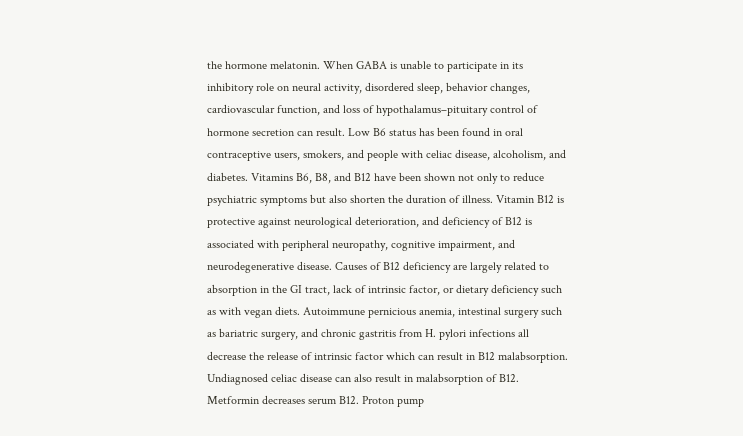the hormone melatonin. When GABA is unable to participate in its inhibitory role on neural activity, disordered sleep, behavior changes, cardiovascular function, and loss of hypothalamus–pituitary control of hormone secretion can result. Low B6 status has been found in oral contraceptive users, smokers, and people with celiac disease, alcoholism, and diabetes. Vitamins B6, B8, and B12 have been shown not only to reduce psychiatric symptoms but also shorten the duration of illness. Vitamin B12 is protective against neurological deterioration, and deficiency of B12 is associated with peripheral neuropathy, cognitive impairment, and neurodegenerative disease. Causes of B12 deficiency are largely related to absorption in the GI tract, lack of intrinsic factor, or dietary deficiency such as with vegan diets. Autoimmune pernicious anemia, intestinal surgery such as bariatric surgery, and chronic gastritis from H. pylori infections all decrease the release of intrinsic factor which can result in B12 malabsorption. Undiagnosed celiac disease can also result in malabsorption of B12. Metformin decreases serum B12. Proton pump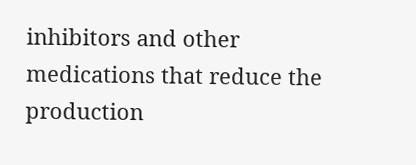inhibitors and other medications that reduce the production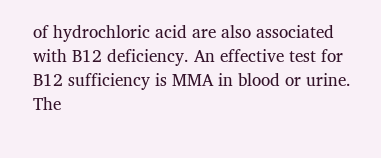of hydrochloric acid are also associated with B12 deficiency. An effective test for B12 sufficiency is MMA in blood or urine. The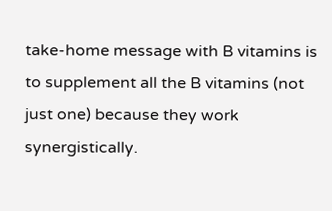take-home message with B vitamins is to supplement all the B vitamins (not just one) because they work synergistically.